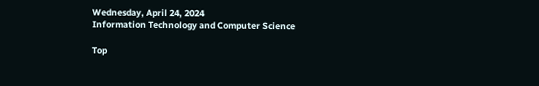Wednesday, April 24, 2024
Information Technology and Computer Science

Top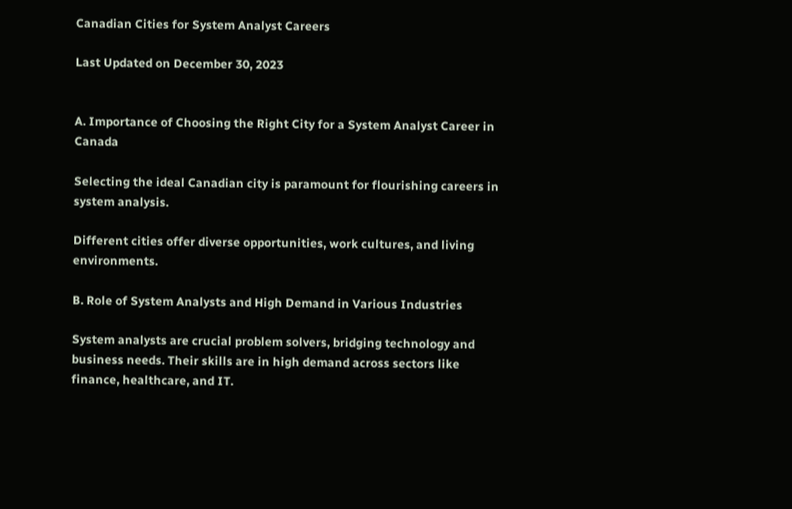Canadian Cities for System Analyst Careers

Last Updated on December 30, 2023


A. Importance of Choosing the Right City for a System Analyst Career in Canada

Selecting the ideal Canadian city is paramount for flourishing careers in system analysis.

Different cities offer diverse opportunities, work cultures, and living environments.

B. Role of System Analysts and High Demand in Various Industries

System analysts are crucial problem solvers, bridging technology and business needs. Their skills are in high demand across sectors like finance, healthcare, and IT.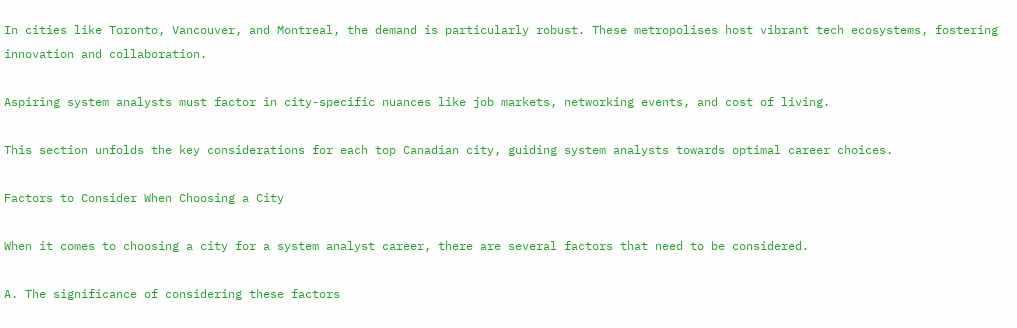In cities like Toronto, Vancouver, and Montreal, the demand is particularly robust. These metropolises host vibrant tech ecosystems, fostering innovation and collaboration.

Aspiring system analysts must factor in city-specific nuances like job markets, networking events, and cost of living.

This section unfolds the key considerations for each top Canadian city, guiding system analysts towards optimal career choices.

Factors to Consider When Choosing a City

When it comes to choosing a city for a system analyst career, there are several factors that need to be considered.

A. The significance of considering these factors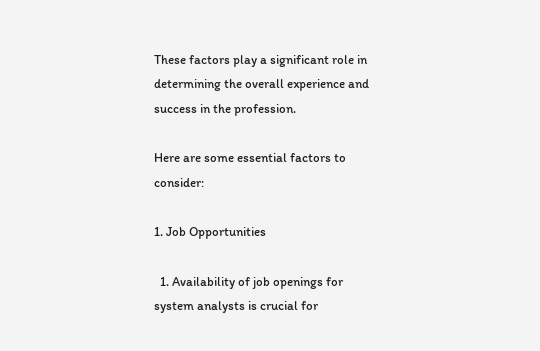These factors play a significant role in determining the overall experience and success in the profession.

Here are some essential factors to consider:

1. Job Opportunities

  1. Availability of job openings for system analysts is crucial for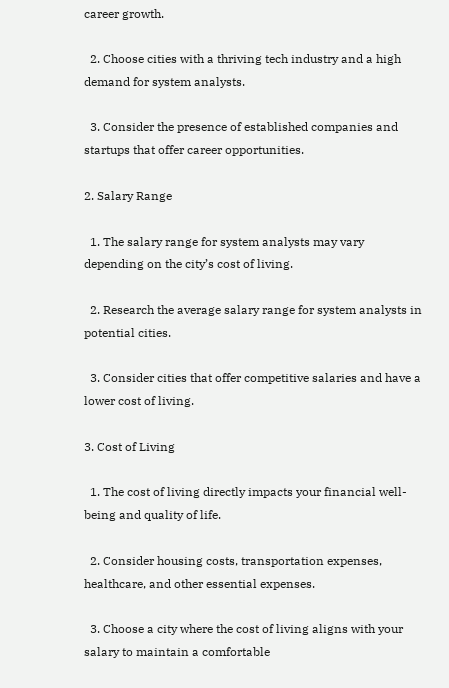career growth.

  2. Choose cities with a thriving tech industry and a high demand for system analysts.

  3. Consider the presence of established companies and startups that offer career opportunities.

2. Salary Range

  1. The salary range for system analysts may vary depending on the city’s cost of living.

  2. Research the average salary range for system analysts in potential cities.

  3. Consider cities that offer competitive salaries and have a lower cost of living.

3. Cost of Living

  1. The cost of living directly impacts your financial well-being and quality of life.

  2. Consider housing costs, transportation expenses, healthcare, and other essential expenses.

  3. Choose a city where the cost of living aligns with your salary to maintain a comfortable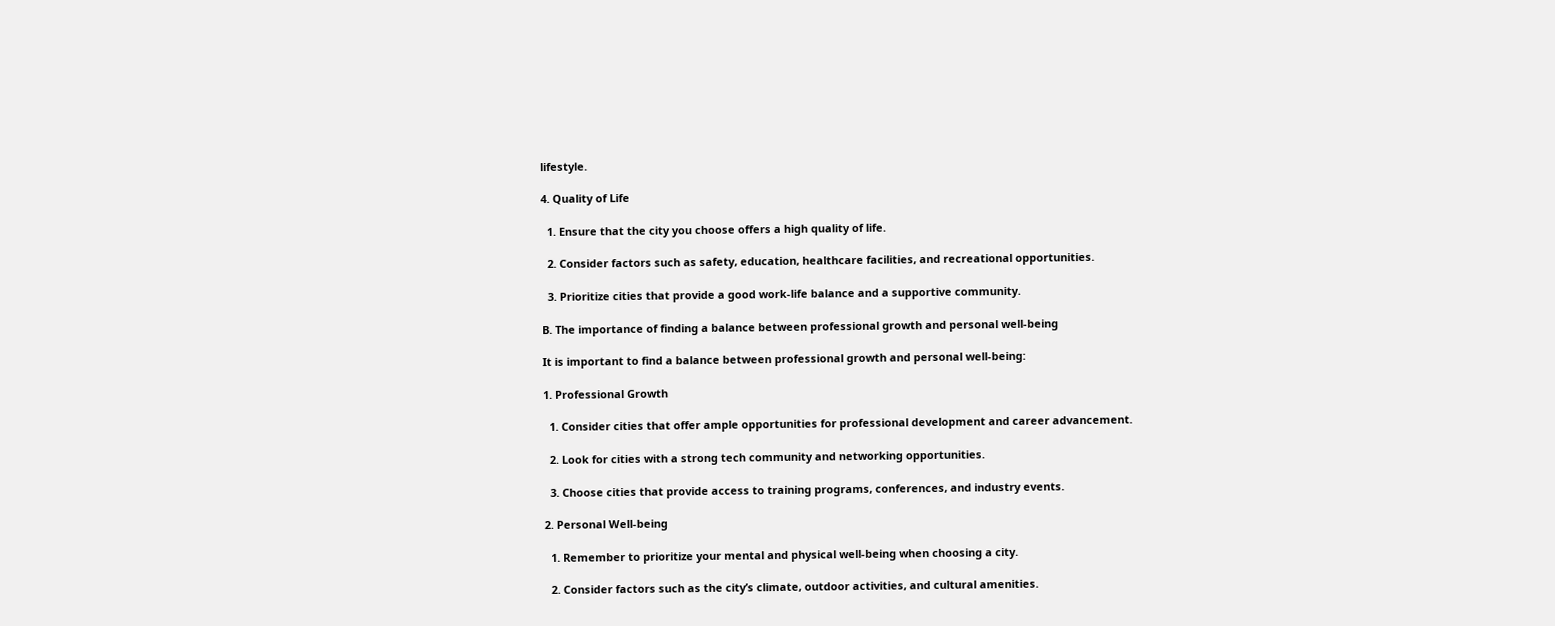lifestyle.

4. Quality of Life

  1. Ensure that the city you choose offers a high quality of life.

  2. Consider factors such as safety, education, healthcare facilities, and recreational opportunities.

  3. Prioritize cities that provide a good work-life balance and a supportive community.

B. The importance of finding a balance between professional growth and personal well-being

It is important to find a balance between professional growth and personal well-being:

1. Professional Growth

  1. Consider cities that offer ample opportunities for professional development and career advancement.

  2. Look for cities with a strong tech community and networking opportunities.

  3. Choose cities that provide access to training programs, conferences, and industry events.

2. Personal Well-being

  1. Remember to prioritize your mental and physical well-being when choosing a city.

  2. Consider factors such as the city’s climate, outdoor activities, and cultural amenities.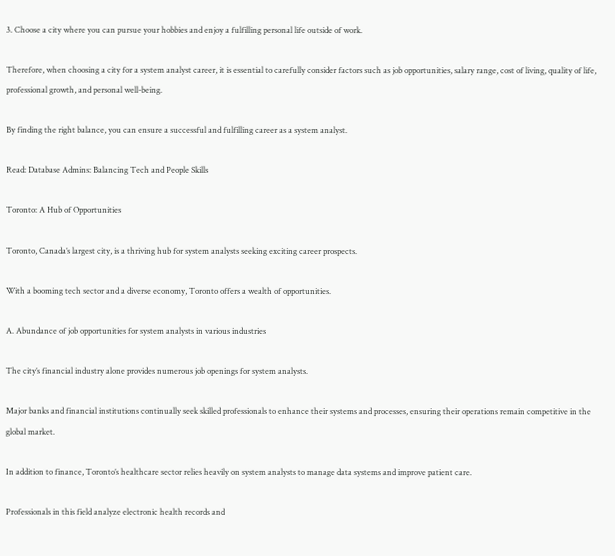3. Choose a city where you can pursue your hobbies and enjoy a fulfilling personal life outside of work.

Therefore, when choosing a city for a system analyst career, it is essential to carefully consider factors such as job opportunities, salary range, cost of living, quality of life, professional growth, and personal well-being.

By finding the right balance, you can ensure a successful and fulfilling career as a system analyst.

Read: Database Admins: Balancing Tech and People Skills

Toronto: A Hub of Opportunities

Toronto, Canada’s largest city, is a thriving hub for system analysts seeking exciting career prospects.

With a booming tech sector and a diverse economy, Toronto offers a wealth of opportunities.

A. Abundance of job opportunities for system analysts in various industries

The city’s financial industry alone provides numerous job openings for system analysts.

Major banks and financial institutions continually seek skilled professionals to enhance their systems and processes, ensuring their operations remain competitive in the global market.

In addition to finance, Toronto’s healthcare sector relies heavily on system analysts to manage data systems and improve patient care.

Professionals in this field analyze electronic health records and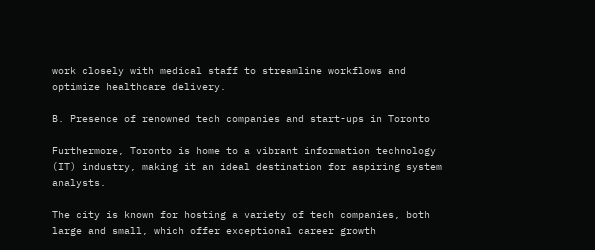work closely with medical staff to streamline workflows and optimize healthcare delivery.

B. Presence of renowned tech companies and start-ups in Toronto

Furthermore, Toronto is home to a vibrant information technology (IT) industry, making it an ideal destination for aspiring system analysts.

The city is known for hosting a variety of tech companies, both large and small, which offer exceptional career growth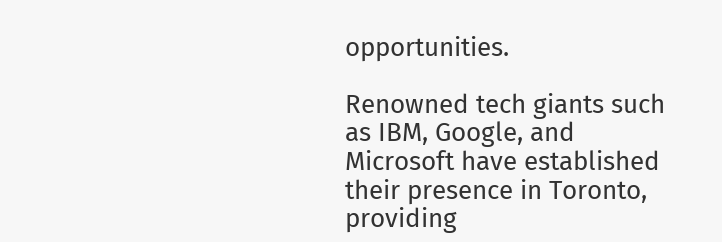opportunities.

Renowned tech giants such as IBM, Google, and Microsoft have established their presence in Toronto, providing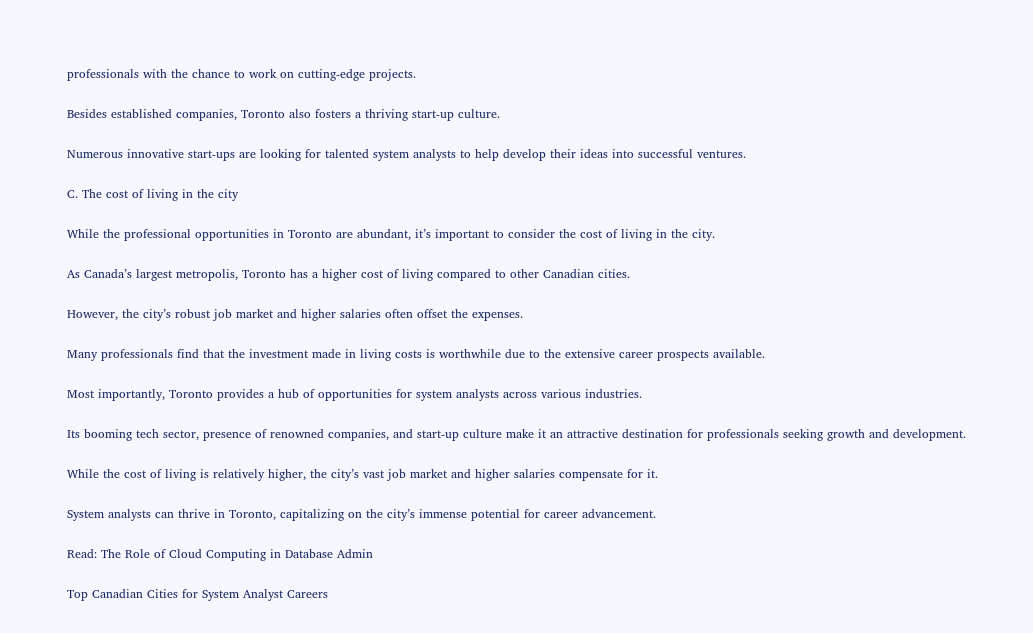professionals with the chance to work on cutting-edge projects.

Besides established companies, Toronto also fosters a thriving start-up culture.

Numerous innovative start-ups are looking for talented system analysts to help develop their ideas into successful ventures.

C. The cost of living in the city

While the professional opportunities in Toronto are abundant, it’s important to consider the cost of living in the city.

As Canada’s largest metropolis, Toronto has a higher cost of living compared to other Canadian cities.

However, the city’s robust job market and higher salaries often offset the expenses.

Many professionals find that the investment made in living costs is worthwhile due to the extensive career prospects available.

Most importantly, Toronto provides a hub of opportunities for system analysts across various industries.

Its booming tech sector, presence of renowned companies, and start-up culture make it an attractive destination for professionals seeking growth and development.

While the cost of living is relatively higher, the city’s vast job market and higher salaries compensate for it.

System analysts can thrive in Toronto, capitalizing on the city’s immense potential for career advancement.

Read: The Role of Cloud Computing in Database Admin

Top Canadian Cities for System Analyst Careers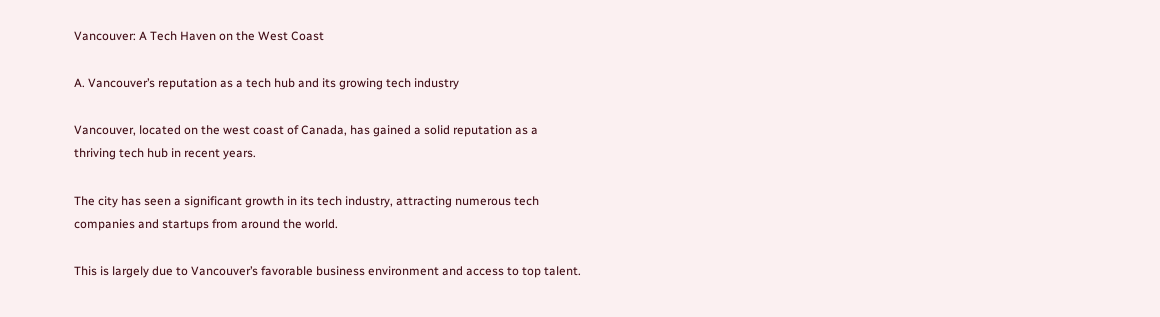Vancouver: A Tech Haven on the West Coast

A. Vancouver’s reputation as a tech hub and its growing tech industry

Vancouver, located on the west coast of Canada, has gained a solid reputation as a thriving tech hub in recent years.

The city has seen a significant growth in its tech industry, attracting numerous tech companies and startups from around the world.

This is largely due to Vancouver’s favorable business environment and access to top talent.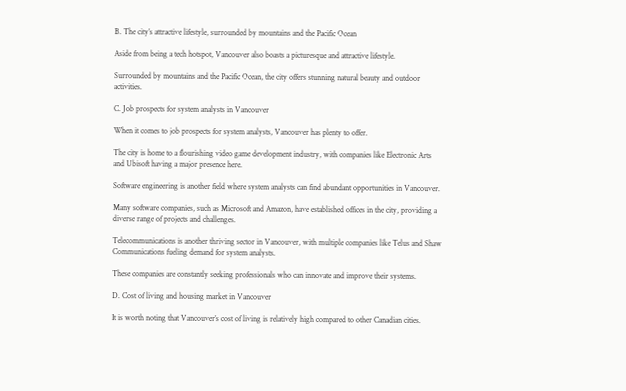B. The city’s attractive lifestyle, surrounded by mountains and the Pacific Ocean

Aside from being a tech hotspot, Vancouver also boasts a picturesque and attractive lifestyle.

Surrounded by mountains and the Pacific Ocean, the city offers stunning natural beauty and outdoor activities.

C. Job prospects for system analysts in Vancouver

When it comes to job prospects for system analysts, Vancouver has plenty to offer.

The city is home to a flourishing video game development industry, with companies like Electronic Arts and Ubisoft having a major presence here.

Software engineering is another field where system analysts can find abundant opportunities in Vancouver.

Many software companies, such as Microsoft and Amazon, have established offices in the city, providing a diverse range of projects and challenges.

Telecommunications is another thriving sector in Vancouver, with multiple companies like Telus and Shaw Communications fueling demand for system analysts.

These companies are constantly seeking professionals who can innovate and improve their systems.

D. Cost of living and housing market in Vancouver

It is worth noting that Vancouver’s cost of living is relatively high compared to other Canadian cities.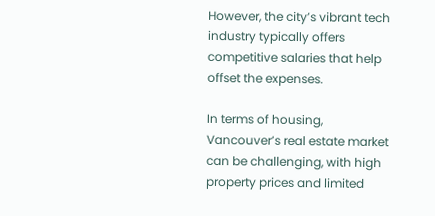However, the city’s vibrant tech industry typically offers competitive salaries that help offset the expenses.

In terms of housing, Vancouver’s real estate market can be challenging, with high property prices and limited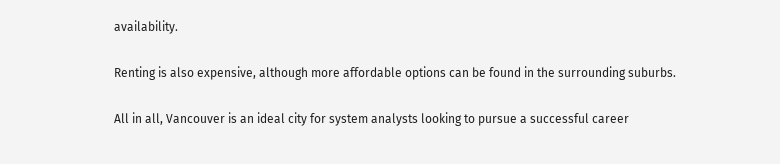availability.

Renting is also expensive, although more affordable options can be found in the surrounding suburbs.

All in all, Vancouver is an ideal city for system analysts looking to pursue a successful career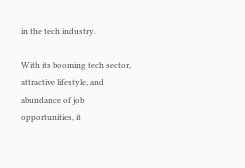in the tech industry.

With its booming tech sector, attractive lifestyle, and abundance of job opportunities, it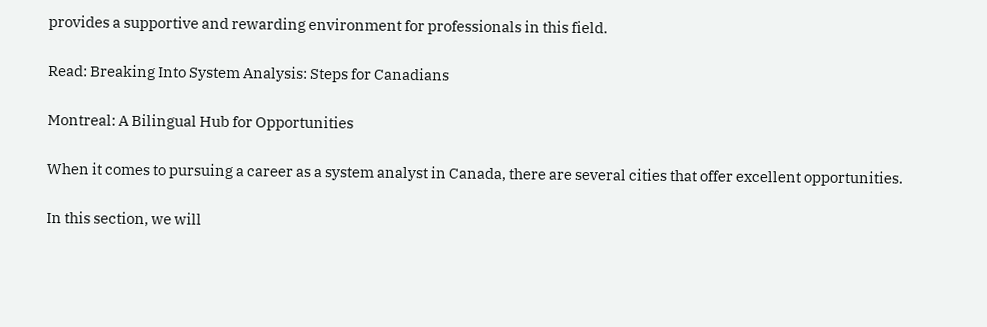provides a supportive and rewarding environment for professionals in this field.

Read: Breaking Into System Analysis: Steps for Canadians

Montreal: A Bilingual Hub for Opportunities

When it comes to pursuing a career as a system analyst in Canada, there are several cities that offer excellent opportunities.

In this section, we will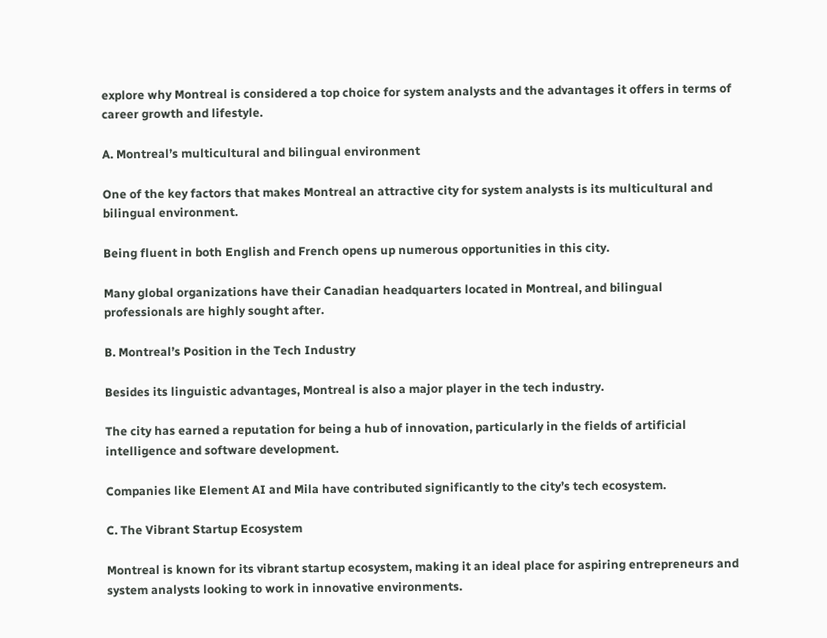explore why Montreal is considered a top choice for system analysts and the advantages it offers in terms of career growth and lifestyle.

A. Montreal’s multicultural and bilingual environment

One of the key factors that makes Montreal an attractive city for system analysts is its multicultural and bilingual environment.

Being fluent in both English and French opens up numerous opportunities in this city.

Many global organizations have their Canadian headquarters located in Montreal, and bilingual professionals are highly sought after.

B. Montreal’s Position in the Tech Industry

Besides its linguistic advantages, Montreal is also a major player in the tech industry.

The city has earned a reputation for being a hub of innovation, particularly in the fields of artificial intelligence and software development.

Companies like Element AI and Mila have contributed significantly to the city’s tech ecosystem.

C. The Vibrant Startup Ecosystem

Montreal is known for its vibrant startup ecosystem, making it an ideal place for aspiring entrepreneurs and system analysts looking to work in innovative environments.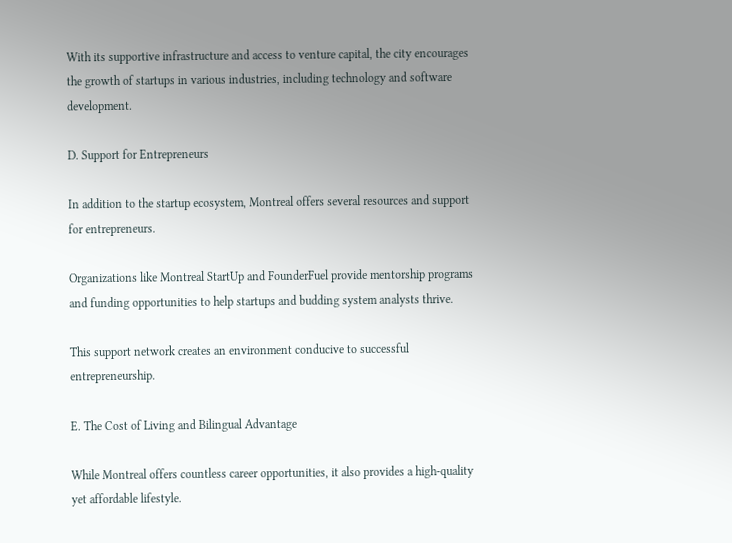With its supportive infrastructure and access to venture capital, the city encourages the growth of startups in various industries, including technology and software development.

D. Support for Entrepreneurs

In addition to the startup ecosystem, Montreal offers several resources and support for entrepreneurs.

Organizations like Montreal StartUp and FounderFuel provide mentorship programs and funding opportunities to help startups and budding system analysts thrive.

This support network creates an environment conducive to successful entrepreneurship.

E. The Cost of Living and Bilingual Advantage

While Montreal offers countless career opportunities, it also provides a high-quality yet affordable lifestyle.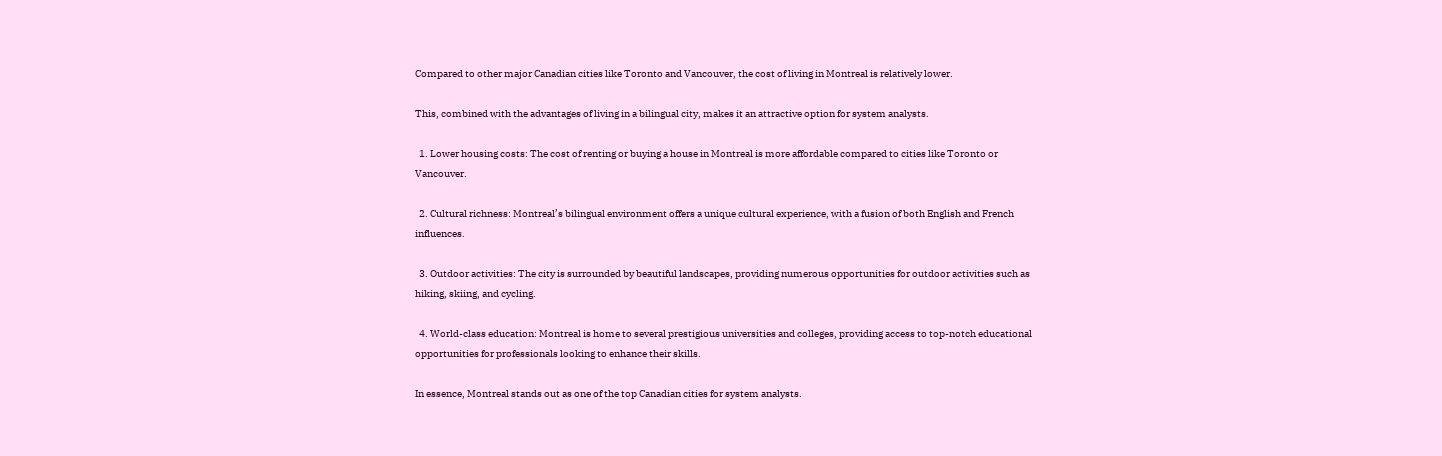Compared to other major Canadian cities like Toronto and Vancouver, the cost of living in Montreal is relatively lower.

This, combined with the advantages of living in a bilingual city, makes it an attractive option for system analysts.

  1. Lower housing costs: The cost of renting or buying a house in Montreal is more affordable compared to cities like Toronto or Vancouver.

  2. Cultural richness: Montreal’s bilingual environment offers a unique cultural experience, with a fusion of both English and French influences.

  3. Outdoor activities: The city is surrounded by beautiful landscapes, providing numerous opportunities for outdoor activities such as hiking, skiing, and cycling.

  4. World-class education: Montreal is home to several prestigious universities and colleges, providing access to top-notch educational opportunities for professionals looking to enhance their skills.

In essence, Montreal stands out as one of the top Canadian cities for system analysts.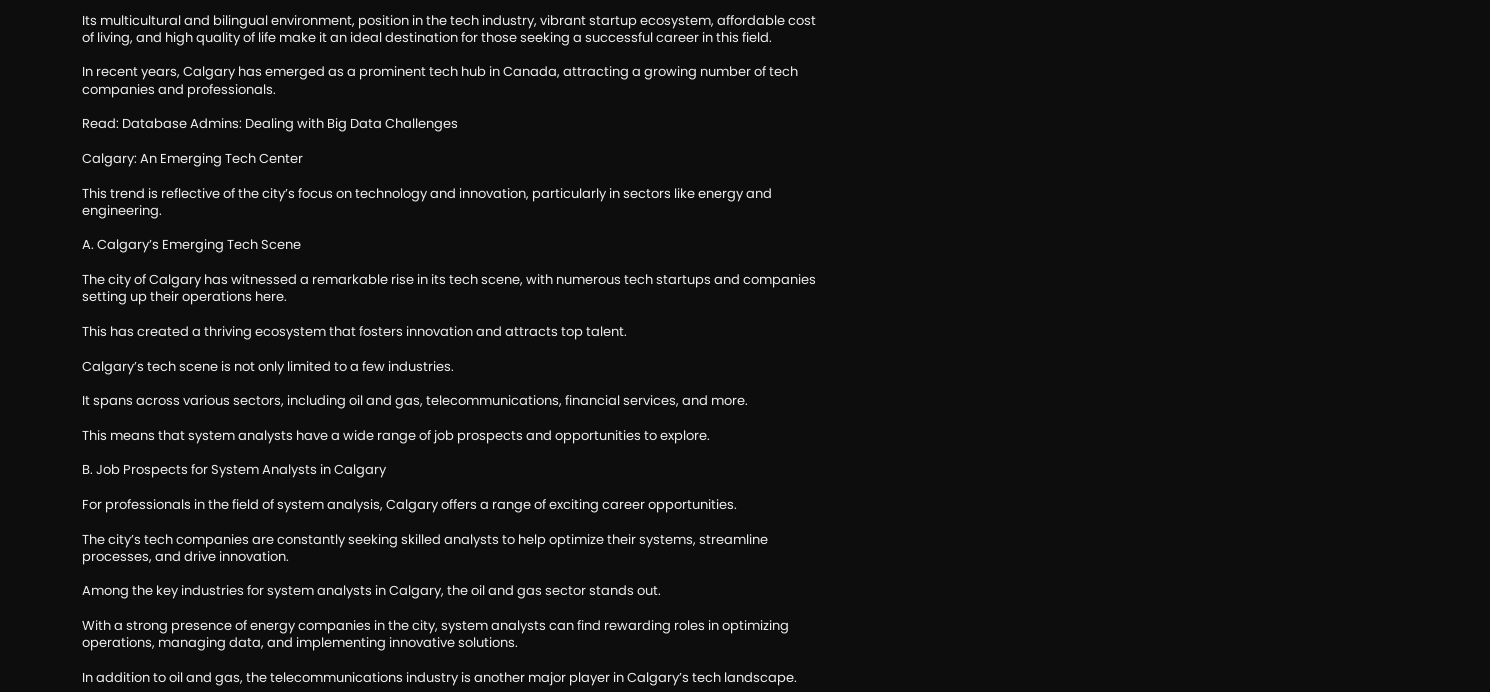Its multicultural and bilingual environment, position in the tech industry, vibrant startup ecosystem, affordable cost of living, and high quality of life make it an ideal destination for those seeking a successful career in this field.

In recent years, Calgary has emerged as a prominent tech hub in Canada, attracting a growing number of tech companies and professionals.

Read: Database Admins: Dealing with Big Data Challenges

Calgary: An Emerging Tech Center

This trend is reflective of the city’s focus on technology and innovation, particularly in sectors like energy and engineering.

A. Calgary’s Emerging Tech Scene

The city of Calgary has witnessed a remarkable rise in its tech scene, with numerous tech startups and companies setting up their operations here.

This has created a thriving ecosystem that fosters innovation and attracts top talent.

Calgary’s tech scene is not only limited to a few industries.

It spans across various sectors, including oil and gas, telecommunications, financial services, and more.

This means that system analysts have a wide range of job prospects and opportunities to explore.

B. Job Prospects for System Analysts in Calgary

For professionals in the field of system analysis, Calgary offers a range of exciting career opportunities.

The city’s tech companies are constantly seeking skilled analysts to help optimize their systems, streamline processes, and drive innovation.

Among the key industries for system analysts in Calgary, the oil and gas sector stands out.

With a strong presence of energy companies in the city, system analysts can find rewarding roles in optimizing operations, managing data, and implementing innovative solutions.

In addition to oil and gas, the telecommunications industry is another major player in Calgary’s tech landscape.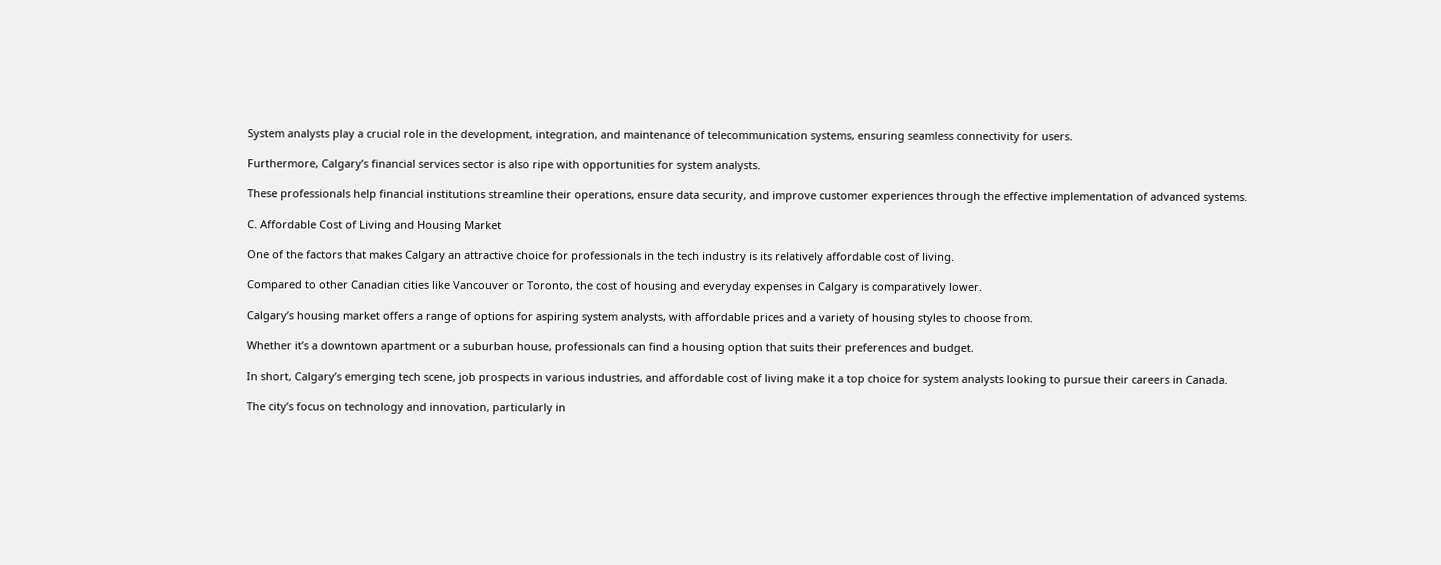System analysts play a crucial role in the development, integration, and maintenance of telecommunication systems, ensuring seamless connectivity for users.

Furthermore, Calgary’s financial services sector is also ripe with opportunities for system analysts.

These professionals help financial institutions streamline their operations, ensure data security, and improve customer experiences through the effective implementation of advanced systems.

C. Affordable Cost of Living and Housing Market

One of the factors that makes Calgary an attractive choice for professionals in the tech industry is its relatively affordable cost of living.

Compared to other Canadian cities like Vancouver or Toronto, the cost of housing and everyday expenses in Calgary is comparatively lower.

Calgary’s housing market offers a range of options for aspiring system analysts, with affordable prices and a variety of housing styles to choose from.

Whether it’s a downtown apartment or a suburban house, professionals can find a housing option that suits their preferences and budget.

In short, Calgary’s emerging tech scene, job prospects in various industries, and affordable cost of living make it a top choice for system analysts looking to pursue their careers in Canada.

The city’s focus on technology and innovation, particularly in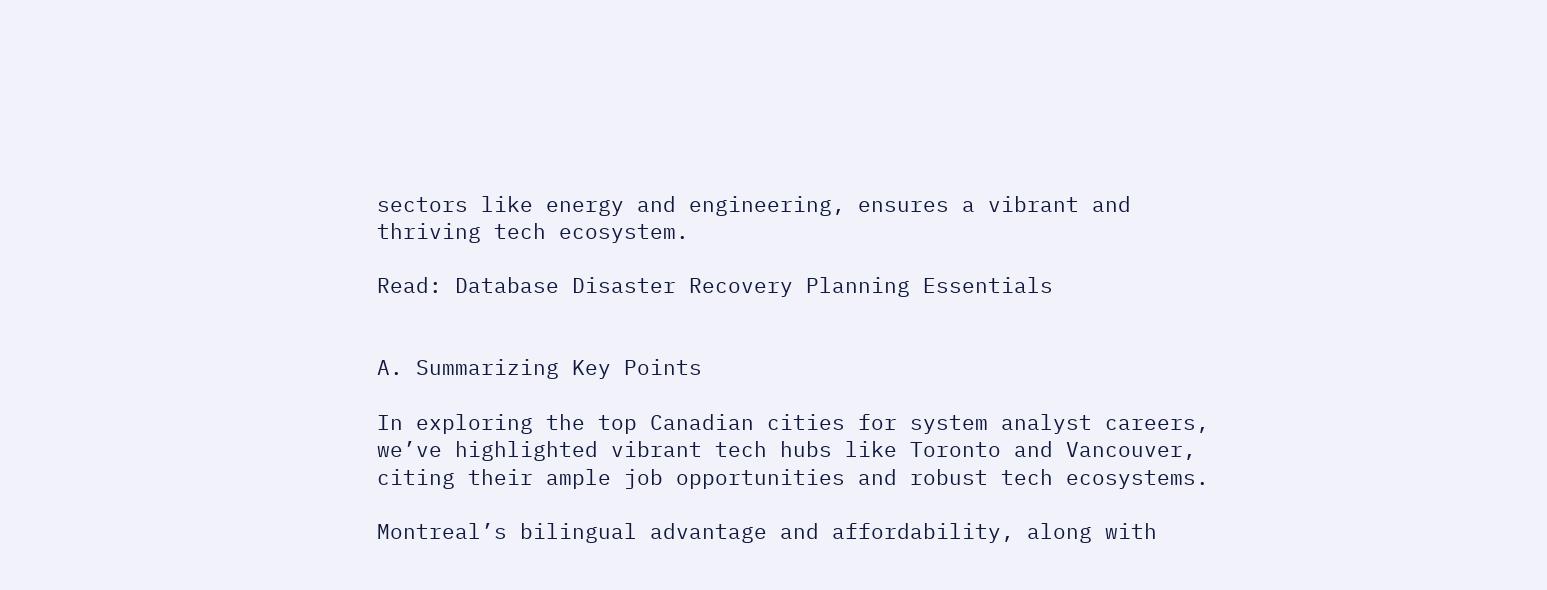sectors like energy and engineering, ensures a vibrant and thriving tech ecosystem.

Read: Database Disaster Recovery Planning Essentials


A. Summarizing Key Points

In exploring the top Canadian cities for system analyst careers, we’ve highlighted vibrant tech hubs like Toronto and Vancouver, citing their ample job opportunities and robust tech ecosystems.

Montreal’s bilingual advantage and affordability, along with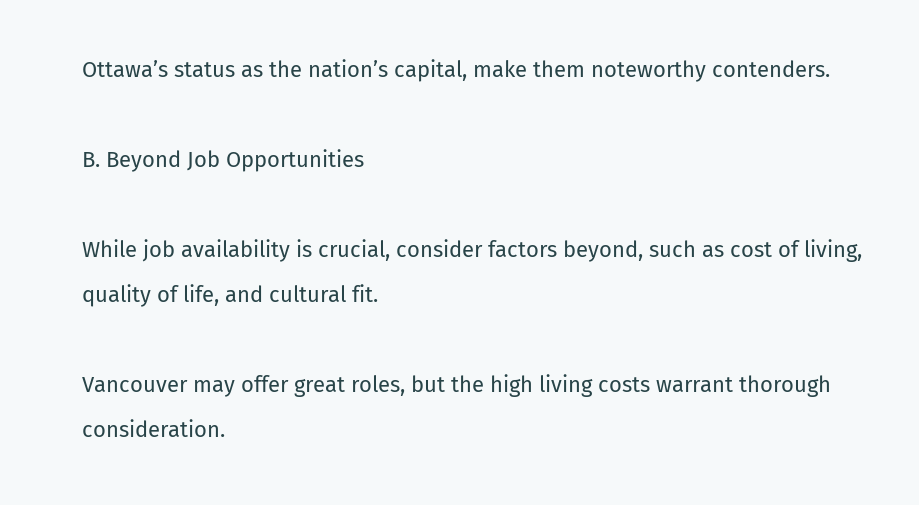Ottawa’s status as the nation’s capital, make them noteworthy contenders.

B. Beyond Job Opportunities

While job availability is crucial, consider factors beyond, such as cost of living, quality of life, and cultural fit.

Vancouver may offer great roles, but the high living costs warrant thorough consideration.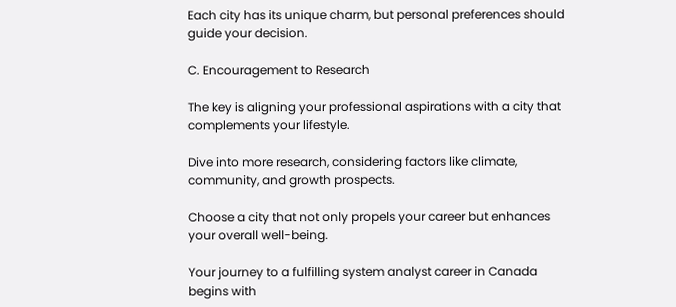Each city has its unique charm, but personal preferences should guide your decision.

C. Encouragement to Research

The key is aligning your professional aspirations with a city that complements your lifestyle.

Dive into more research, considering factors like climate, community, and growth prospects.

Choose a city that not only propels your career but enhances your overall well-being.

Your journey to a fulfilling system analyst career in Canada begins with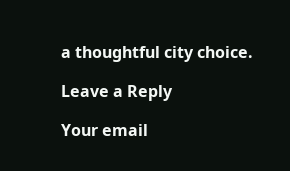a thoughtful city choice.

Leave a Reply

Your email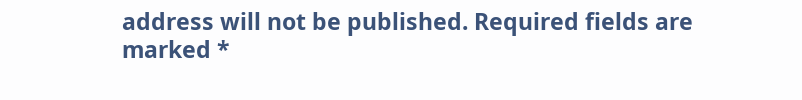address will not be published. Required fields are marked *